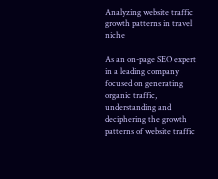Analyzing website traffic growth patterns in travel niche

As an on-page SEO expert in a leading company focused on generating organic traffic, understanding and deciphering the growth patterns of website traffic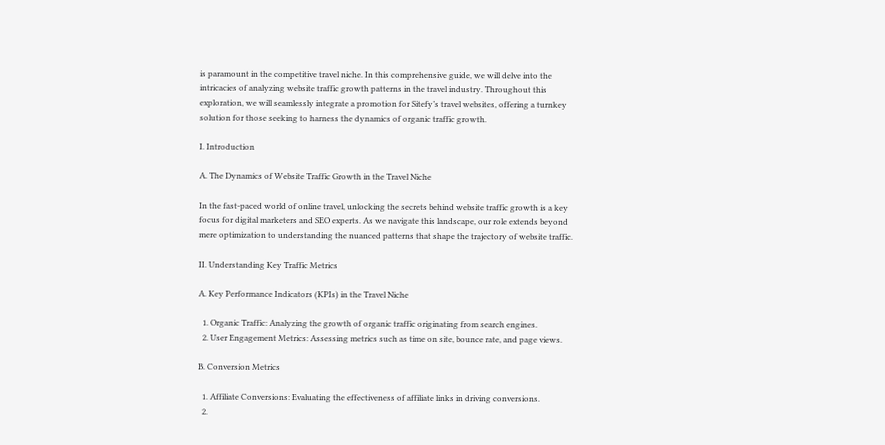is paramount in the competitive travel niche. In this comprehensive guide, we will delve into the intricacies of analyzing website traffic growth patterns in the travel industry. Throughout this exploration, we will seamlessly integrate a promotion for Sitefy’s travel websites, offering a turnkey solution for those seeking to harness the dynamics of organic traffic growth.

I. Introduction

A. The Dynamics of Website Traffic Growth in the Travel Niche

In the fast-paced world of online travel, unlocking the secrets behind website traffic growth is a key focus for digital marketers and SEO experts. As we navigate this landscape, our role extends beyond mere optimization to understanding the nuanced patterns that shape the trajectory of website traffic.

II. Understanding Key Traffic Metrics

A. Key Performance Indicators (KPIs) in the Travel Niche

  1. Organic Traffic: Analyzing the growth of organic traffic originating from search engines.
  2. User Engagement Metrics: Assessing metrics such as time on site, bounce rate, and page views.

B. Conversion Metrics

  1. Affiliate Conversions: Evaluating the effectiveness of affiliate links in driving conversions.
  2.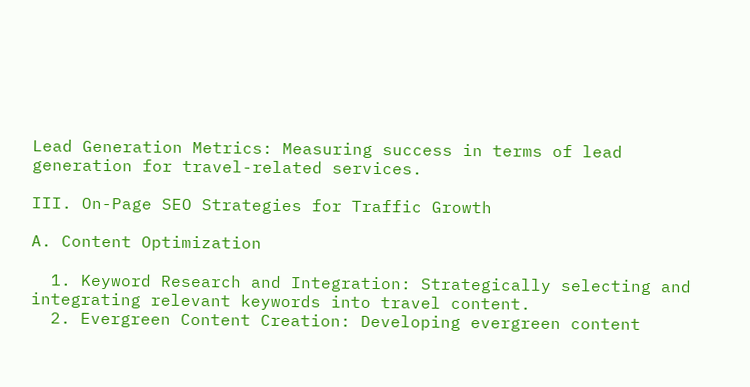Lead Generation Metrics: Measuring success in terms of lead generation for travel-related services.

III. On-Page SEO Strategies for Traffic Growth

A. Content Optimization

  1. Keyword Research and Integration: Strategically selecting and integrating relevant keywords into travel content.
  2. Evergreen Content Creation: Developing evergreen content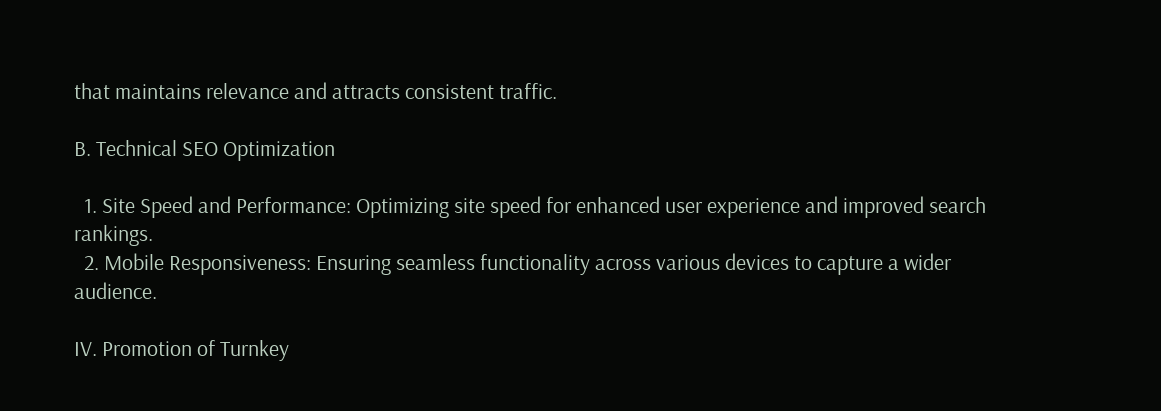that maintains relevance and attracts consistent traffic.

B. Technical SEO Optimization

  1. Site Speed and Performance: Optimizing site speed for enhanced user experience and improved search rankings.
  2. Mobile Responsiveness: Ensuring seamless functionality across various devices to capture a wider audience.

IV. Promotion of Turnkey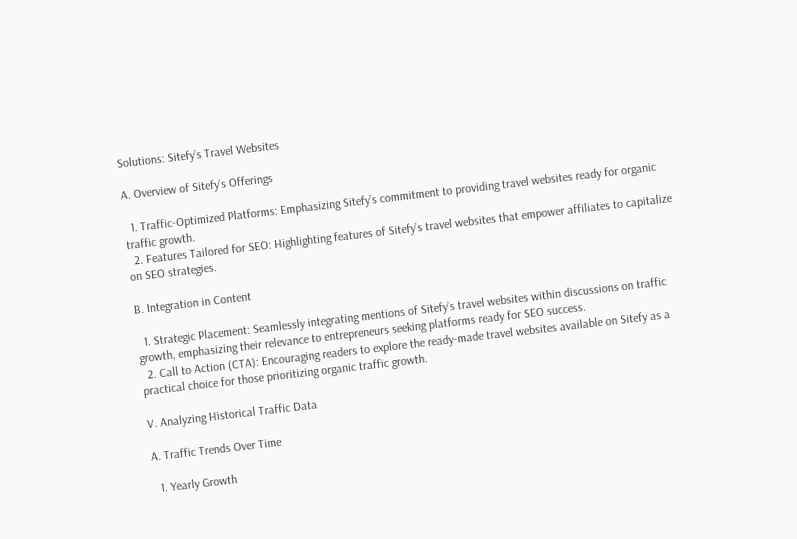Solutions: Sitefy’s Travel Websites

A. Overview of Sitefy’s Offerings

  1. Traffic-Optimized Platforms: Emphasizing Sitefy’s commitment to providing travel websites ready for organic traffic growth.
  2. Features Tailored for SEO: Highlighting features of Sitefy’s travel websites that empower affiliates to capitalize on SEO strategies.

B. Integration in Content

  1. Strategic Placement: Seamlessly integrating mentions of Sitefy’s travel websites within discussions on traffic growth, emphasizing their relevance to entrepreneurs seeking platforms ready for SEO success.
  2. Call to Action (CTA): Encouraging readers to explore the ready-made travel websites available on Sitefy as a practical choice for those prioritizing organic traffic growth.

V. Analyzing Historical Traffic Data

A. Traffic Trends Over Time

  1. Yearly Growth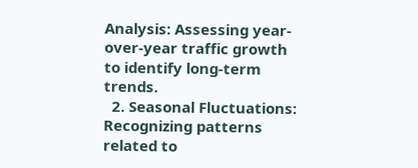Analysis: Assessing year-over-year traffic growth to identify long-term trends.
  2. Seasonal Fluctuations: Recognizing patterns related to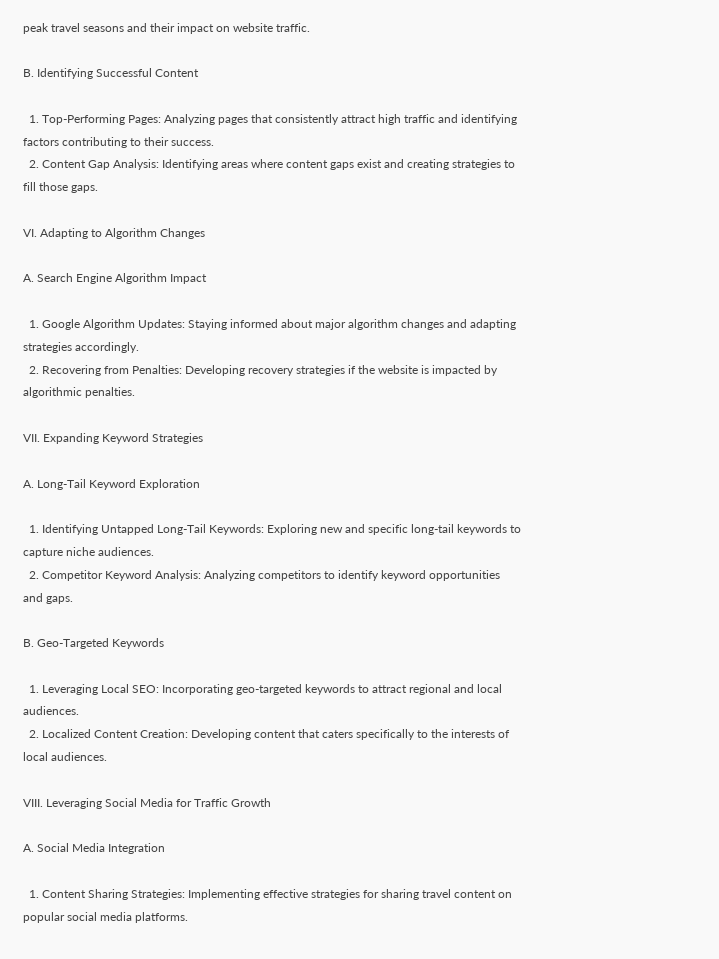peak travel seasons and their impact on website traffic.

B. Identifying Successful Content

  1. Top-Performing Pages: Analyzing pages that consistently attract high traffic and identifying factors contributing to their success.
  2. Content Gap Analysis: Identifying areas where content gaps exist and creating strategies to fill those gaps.

VI. Adapting to Algorithm Changes

A. Search Engine Algorithm Impact

  1. Google Algorithm Updates: Staying informed about major algorithm changes and adapting strategies accordingly.
  2. Recovering from Penalties: Developing recovery strategies if the website is impacted by algorithmic penalties.

VII. Expanding Keyword Strategies

A. Long-Tail Keyword Exploration

  1. Identifying Untapped Long-Tail Keywords: Exploring new and specific long-tail keywords to capture niche audiences.
  2. Competitor Keyword Analysis: Analyzing competitors to identify keyword opportunities and gaps.

B. Geo-Targeted Keywords

  1. Leveraging Local SEO: Incorporating geo-targeted keywords to attract regional and local audiences.
  2. Localized Content Creation: Developing content that caters specifically to the interests of local audiences.

VIII. Leveraging Social Media for Traffic Growth

A. Social Media Integration

  1. Content Sharing Strategies: Implementing effective strategies for sharing travel content on popular social media platforms.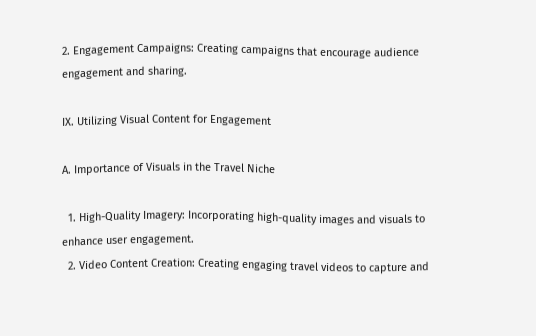2. Engagement Campaigns: Creating campaigns that encourage audience engagement and sharing.

IX. Utilizing Visual Content for Engagement

A. Importance of Visuals in the Travel Niche

  1. High-Quality Imagery: Incorporating high-quality images and visuals to enhance user engagement.
  2. Video Content Creation: Creating engaging travel videos to capture and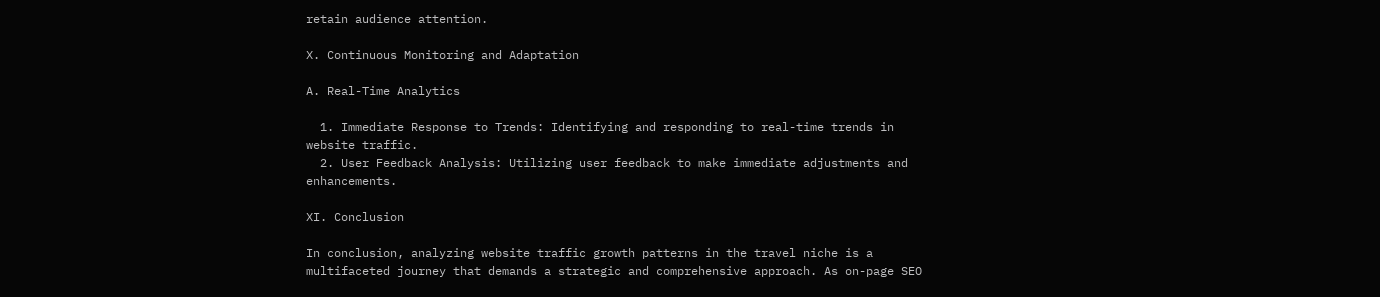retain audience attention.

X. Continuous Monitoring and Adaptation

A. Real-Time Analytics

  1. Immediate Response to Trends: Identifying and responding to real-time trends in website traffic.
  2. User Feedback Analysis: Utilizing user feedback to make immediate adjustments and enhancements.

XI. Conclusion

In conclusion, analyzing website traffic growth patterns in the travel niche is a multifaceted journey that demands a strategic and comprehensive approach. As on-page SEO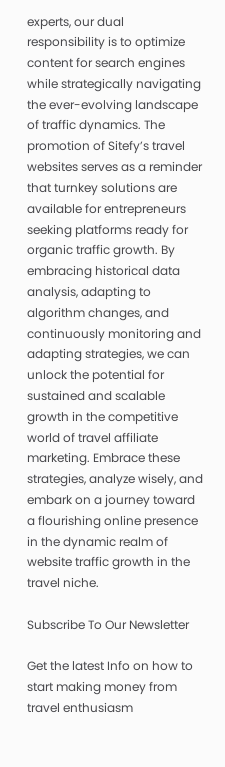experts, our dual responsibility is to optimize content for search engines while strategically navigating the ever-evolving landscape of traffic dynamics. The promotion of Sitefy’s travel websites serves as a reminder that turnkey solutions are available for entrepreneurs seeking platforms ready for organic traffic growth. By embracing historical data analysis, adapting to algorithm changes, and continuously monitoring and adapting strategies, we can unlock the potential for sustained and scalable growth in the competitive world of travel affiliate marketing. Embrace these strategies, analyze wisely, and embark on a journey toward a flourishing online presence in the dynamic realm of website traffic growth in the travel niche.

Subscribe To Our Newsletter

Get the latest Info on how to start making money from travel enthusiasm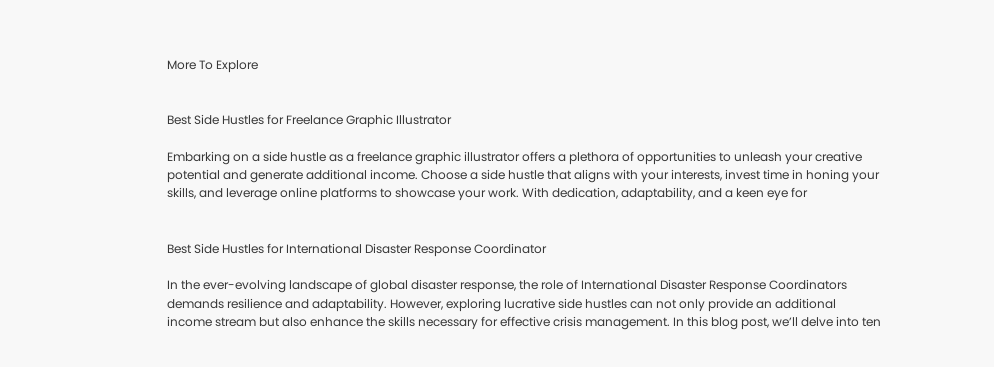More To Explore


Best Side Hustles for Freelance Graphic Illustrator

Embarking on a side hustle as a freelance graphic illustrator offers a plethora of opportunities to unleash your creative potential and generate additional income. Choose a side hustle that aligns with your interests, invest time in honing your skills, and leverage online platforms to showcase your work. With dedication, adaptability, and a keen eye for


Best Side Hustles for International Disaster Response Coordinator

In the ever-evolving landscape of global disaster response, the role of International Disaster Response Coordinators demands resilience and adaptability. However, exploring lucrative side hustles can not only provide an additional income stream but also enhance the skills necessary for effective crisis management. In this blog post, we’ll delve into ten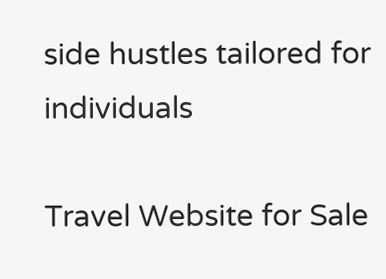side hustles tailored for individuals

Travel Website for Sale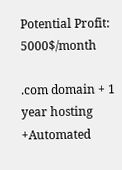Potential Profit: 5000$/month

.com domain + 1 year hosting +Automated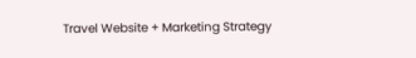Travel Website + Marketing Strategy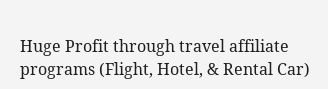Huge Profit through travel affiliate programs (Flight, Hotel, & Rental Car)